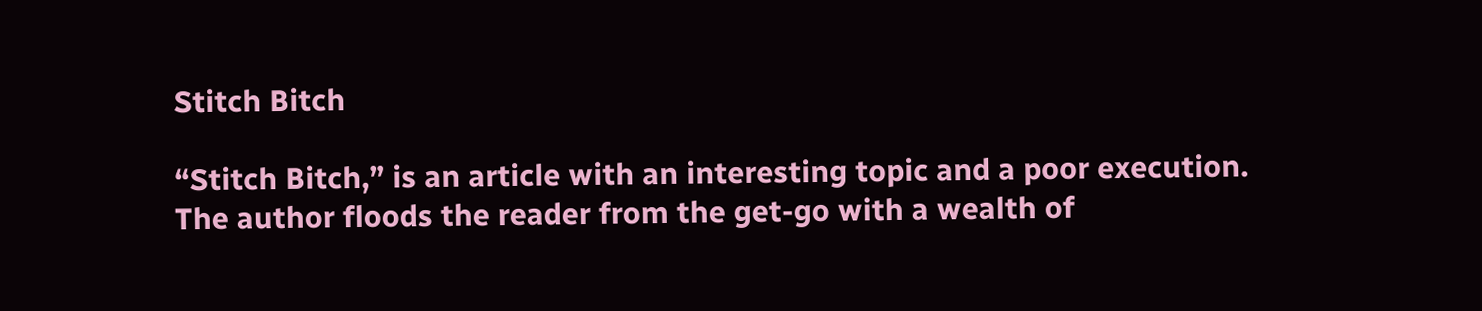Stitch Bitch

“Stitch Bitch,” is an article with an interesting topic and a poor execution.  The author floods the reader from the get-go with a wealth of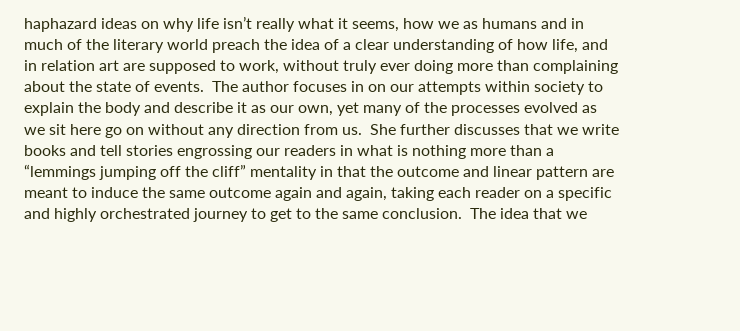haphazard ideas on why life isn’t really what it seems, how we as humans and in much of the literary world preach the idea of a clear understanding of how life, and in relation art are supposed to work, without truly ever doing more than complaining about the state of events.  The author focuses in on our attempts within society to explain the body and describe it as our own, yet many of the processes evolved as we sit here go on without any direction from us.  She further discusses that we write books and tell stories engrossing our readers in what is nothing more than a “lemmings jumping off the cliff” mentality in that the outcome and linear pattern are meant to induce the same outcome again and again, taking each reader on a specific and highly orchestrated journey to get to the same conclusion.  The idea that we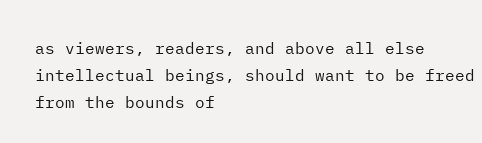as viewers, readers, and above all else intellectual beings, should want to be freed from the bounds of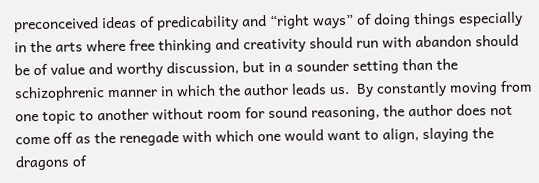preconceived ideas of predicability and “right ways” of doing things especially in the arts where free thinking and creativity should run with abandon should be of value and worthy discussion, but in a sounder setting than the schizophrenic manner in which the author leads us.  By constantly moving from one topic to another without room for sound reasoning, the author does not come off as the renegade with which one would want to align, slaying the dragons of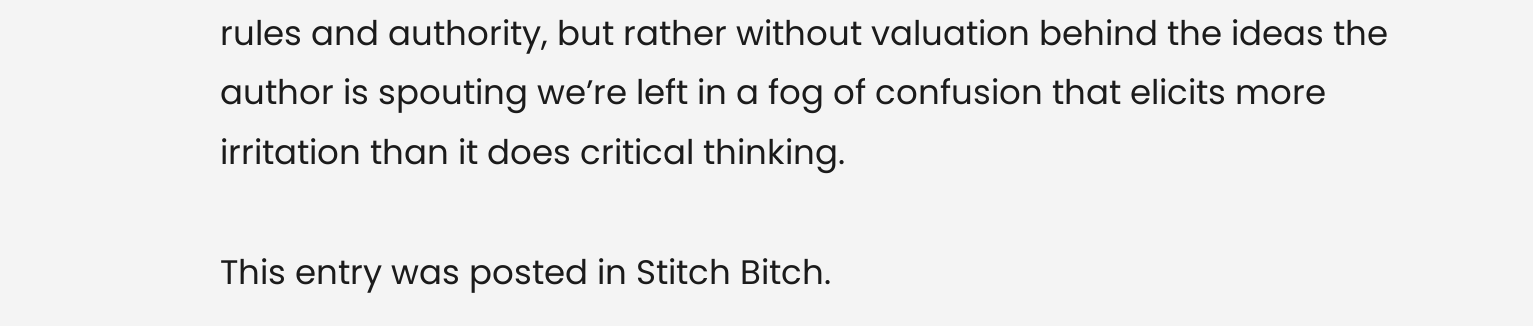rules and authority, but rather without valuation behind the ideas the author is spouting we’re left in a fog of confusion that elicits more irritation than it does critical thinking.

This entry was posted in Stitch Bitch.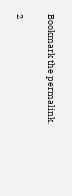Bookmark the permalink.

2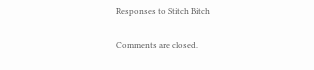Responses to Stitch Bitch

Comments are closed.